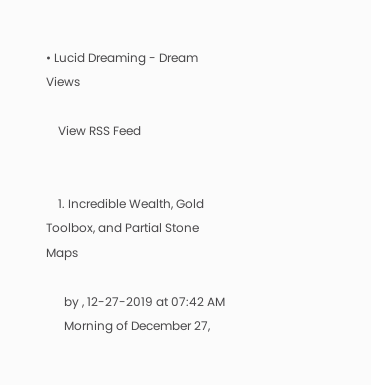• Lucid Dreaming - Dream Views

    View RSS Feed


    1. Incredible Wealth, Gold Toolbox, and Partial Stone Maps

      by , 12-27-2019 at 07:42 AM
      Morning of December 27,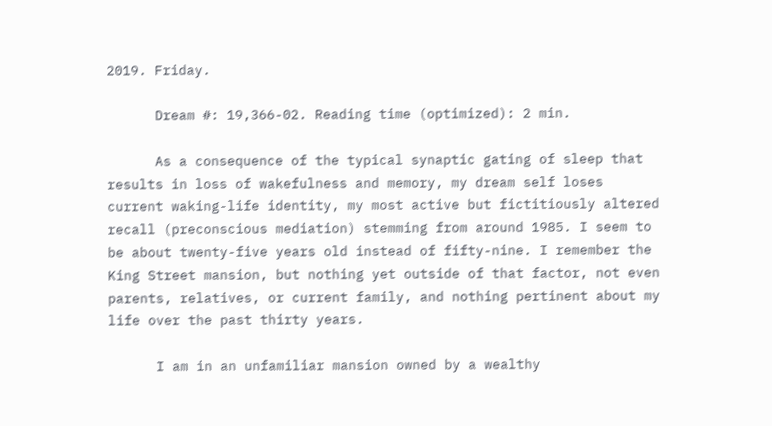2019. Friday.

      Dream #: 19,366-02. Reading time (optimized): 2 min.

      As a consequence of the typical synaptic gating of sleep that results in loss of wakefulness and memory, my dream self loses current waking-life identity, my most active but fictitiously altered recall (preconscious mediation) stemming from around 1985. I seem to be about twenty-five years old instead of fifty-nine. I remember the King Street mansion, but nothing yet outside of that factor, not even parents, relatives, or current family, and nothing pertinent about my life over the past thirty years.

      I am in an unfamiliar mansion owned by a wealthy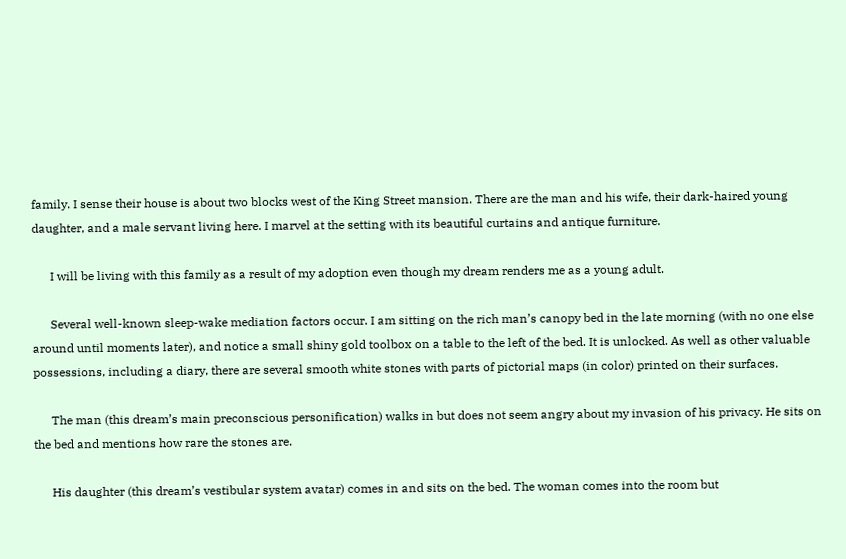family. I sense their house is about two blocks west of the King Street mansion. There are the man and his wife, their dark-haired young daughter, and a male servant living here. I marvel at the setting with its beautiful curtains and antique furniture.

      I will be living with this family as a result of my adoption even though my dream renders me as a young adult.

      Several well-known sleep-wake mediation factors occur. I am sitting on the rich man’s canopy bed in the late morning (with no one else around until moments later), and notice a small shiny gold toolbox on a table to the left of the bed. It is unlocked. As well as other valuable possessions, including a diary, there are several smooth white stones with parts of pictorial maps (in color) printed on their surfaces.

      The man (this dream’s main preconscious personification) walks in but does not seem angry about my invasion of his privacy. He sits on the bed and mentions how rare the stones are.

      His daughter (this dream’s vestibular system avatar) comes in and sits on the bed. The woman comes into the room but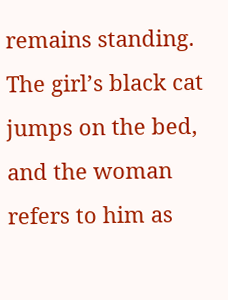remains standing. The girl’s black cat jumps on the bed, and the woman refers to him as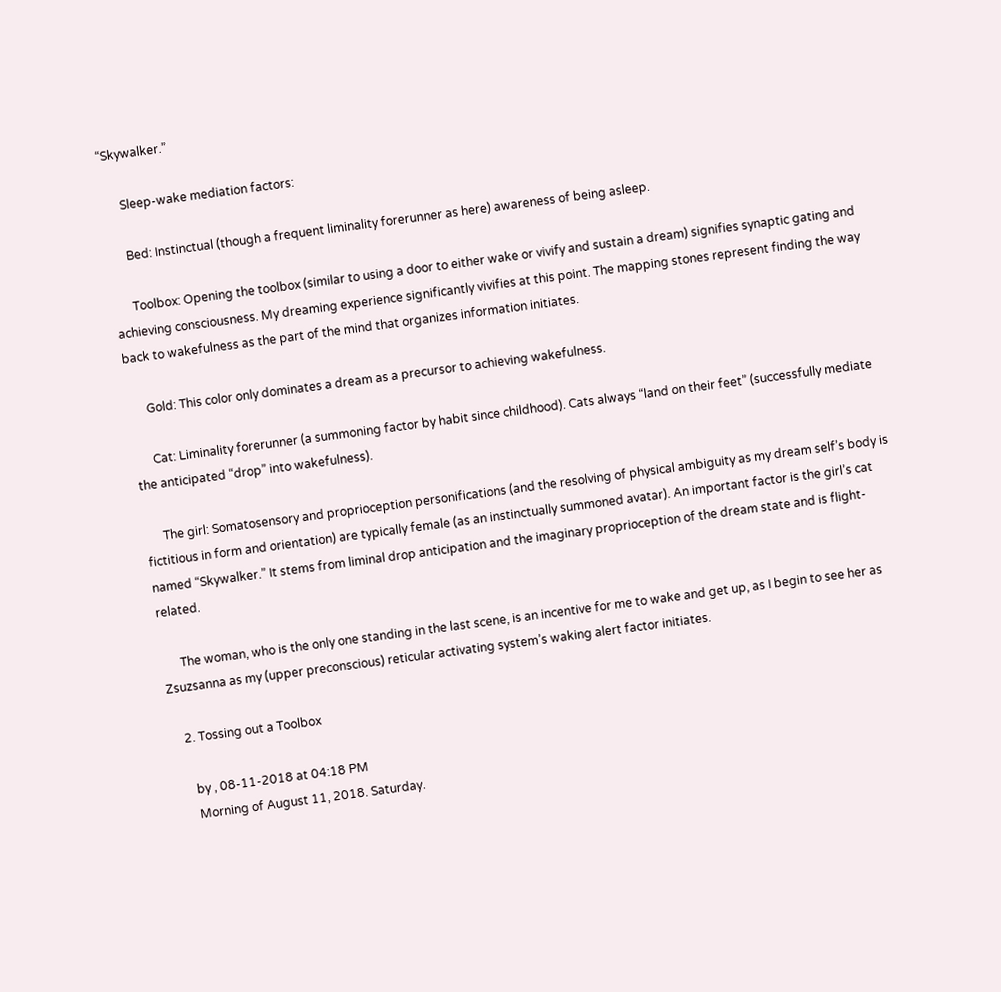“Skywalker.”

      Sleep-wake mediation factors:

      Bed: Instinctual (though a frequent liminality forerunner as here) awareness of being asleep.

      Toolbox: Opening the toolbox (similar to using a door to either wake or vivify and sustain a dream) signifies synaptic gating and achieving consciousness. My dreaming experience significantly vivifies at this point. The mapping stones represent finding the way back to wakefulness as the part of the mind that organizes information initiates.

      Gold: This color only dominates a dream as a precursor to achieving wakefulness.

      Cat: Liminality forerunner (a summoning factor by habit since childhood). Cats always “land on their feet” (successfully mediate the anticipated “drop” into wakefulness).

      The girl: Somatosensory and proprioception personifications (and the resolving of physical ambiguity as my dream self’s body is fictitious in form and orientation) are typically female (as an instinctually summoned avatar). An important factor is the girl’s cat named “Skywalker.” It stems from liminal drop anticipation and the imaginary proprioception of the dream state and is flight-related.

      The woman, who is the only one standing in the last scene, is an incentive for me to wake and get up, as I begin to see her as Zsuzsanna as my (upper preconscious) reticular activating system’s waking alert factor initiates.

    2. Tossing out a Toolbox

      by , 08-11-2018 at 04:18 PM
      Morning of August 11, 2018. Saturday.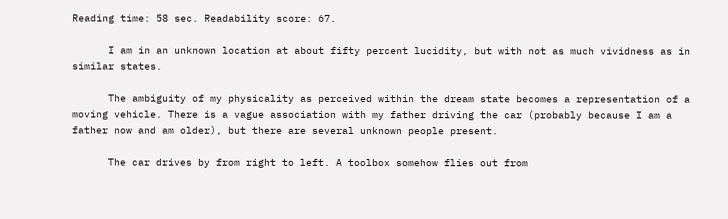Reading time: 58 sec. Readability score: 67.

      I am in an unknown location at about fifty percent lucidity, but with not as much vividness as in similar states.

      The ambiguity of my physicality as perceived within the dream state becomes a representation of a moving vehicle. There is a vague association with my father driving the car (probably because I am a father now and am older), but there are several unknown people present.

      The car drives by from right to left. A toolbox somehow flies out from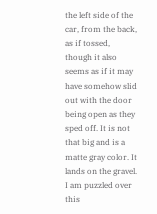the left side of the car, from the back, as if tossed, though it also seems as if it may have somehow slid out with the door being open as they sped off. It is not that big and is a matte gray color. It lands on the gravel. I am puzzled over this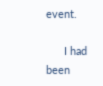event.

      I had been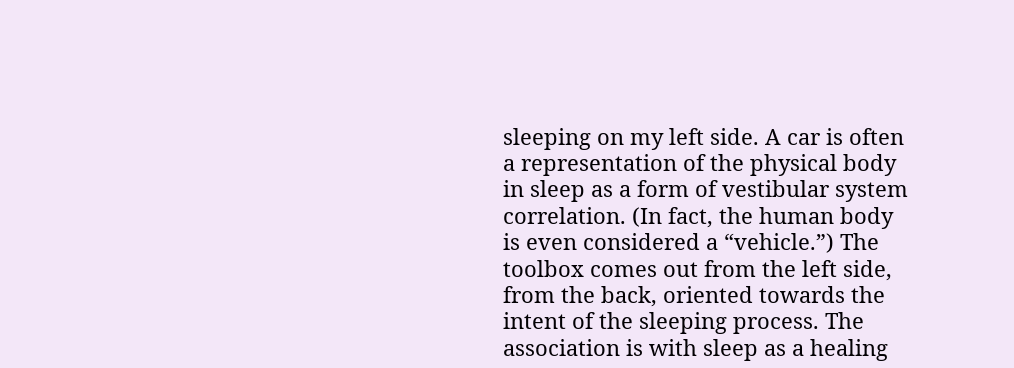sleeping on my left side. A car is often a representation of the physical body in sleep as a form of vestibular system correlation. (In fact, the human body is even considered a “vehicle.”) The toolbox comes out from the left side, from the back, oriented towards the intent of the sleeping process. The association is with sleep as a healing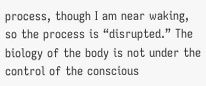process, though I am near waking, so the process is “disrupted.” The biology of the body is not under the control of the conscious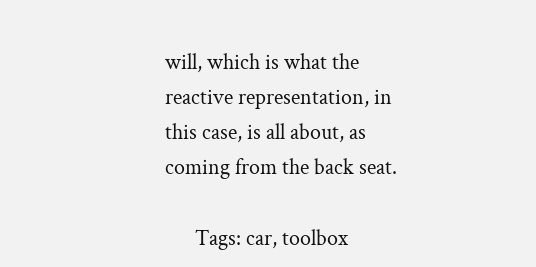will, which is what the reactive representation, in this case, is all about, as coming from the back seat.

      Tags: car, toolbox